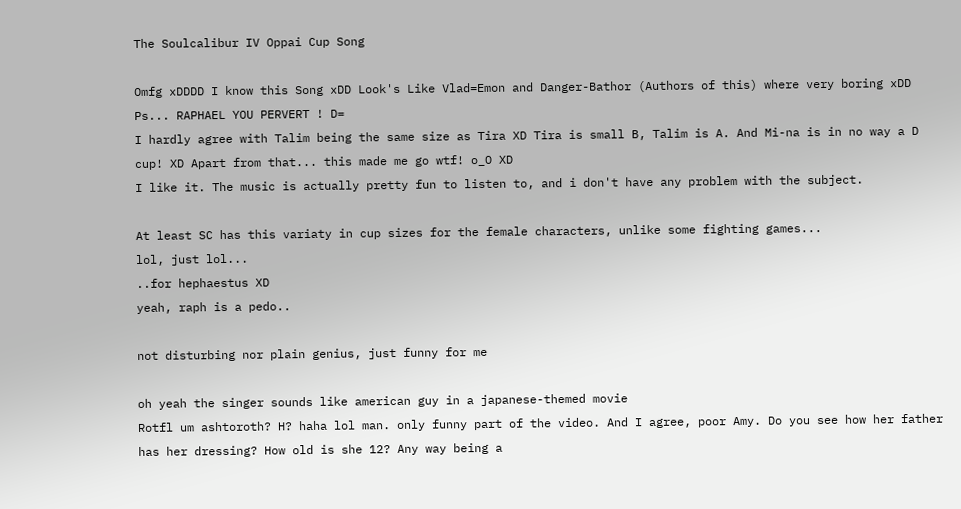The Soulcalibur IV Oppai Cup Song

Omfg xDDDD I know this Song xDD Look's Like Vlad=Emon and Danger-Bathor (Authors of this) where very boring xDD Ps... RAPHAEL YOU PERVERT ! D=
I hardly agree with Talim being the same size as Tira XD Tira is small B, Talim is A. And Mi-na is in no way a D cup! XD Apart from that... this made me go wtf! o_O XD
I like it. The music is actually pretty fun to listen to, and i don't have any problem with the subject.

At least SC has this variaty in cup sizes for the female characters, unlike some fighting games...
lol, just lol...
..for hephaestus XD
yeah, raph is a pedo..

not disturbing nor plain genius, just funny for me

oh yeah the singer sounds like american guy in a japanese-themed movie
Rotfl um ashtoroth? H? haha lol man. only funny part of the video. And I agree, poor Amy. Do you see how her father has her dressing? How old is she 12? Any way being a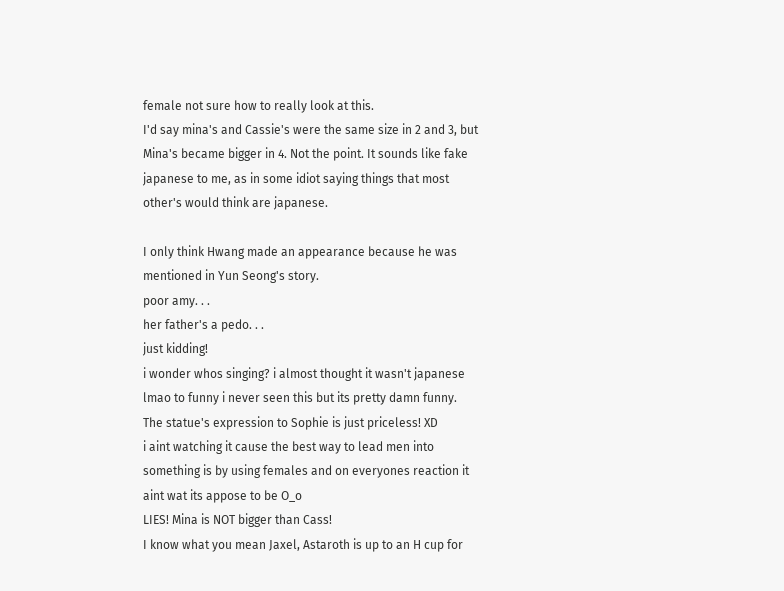female not sure how to really look at this.
I'd say mina's and Cassie's were the same size in 2 and 3, but Mina's became bigger in 4. Not the point. It sounds like fake japanese to me, as in some idiot saying things that most other's would think are japanese.

I only think Hwang made an appearance because he was mentioned in Yun Seong's story.
poor amy. . .
her father's a pedo. . .
just kidding!
i wonder whos singing? i almost thought it wasn't japanese
lmao to funny i never seen this but its pretty damn funny.
The statue's expression to Sophie is just priceless! XD
i aint watching it cause the best way to lead men into something is by using females and on everyones reaction it aint wat its appose to be O_o
LIES! Mina is NOT bigger than Cass!
I know what you mean Jaxel, Astaroth is up to an H cup for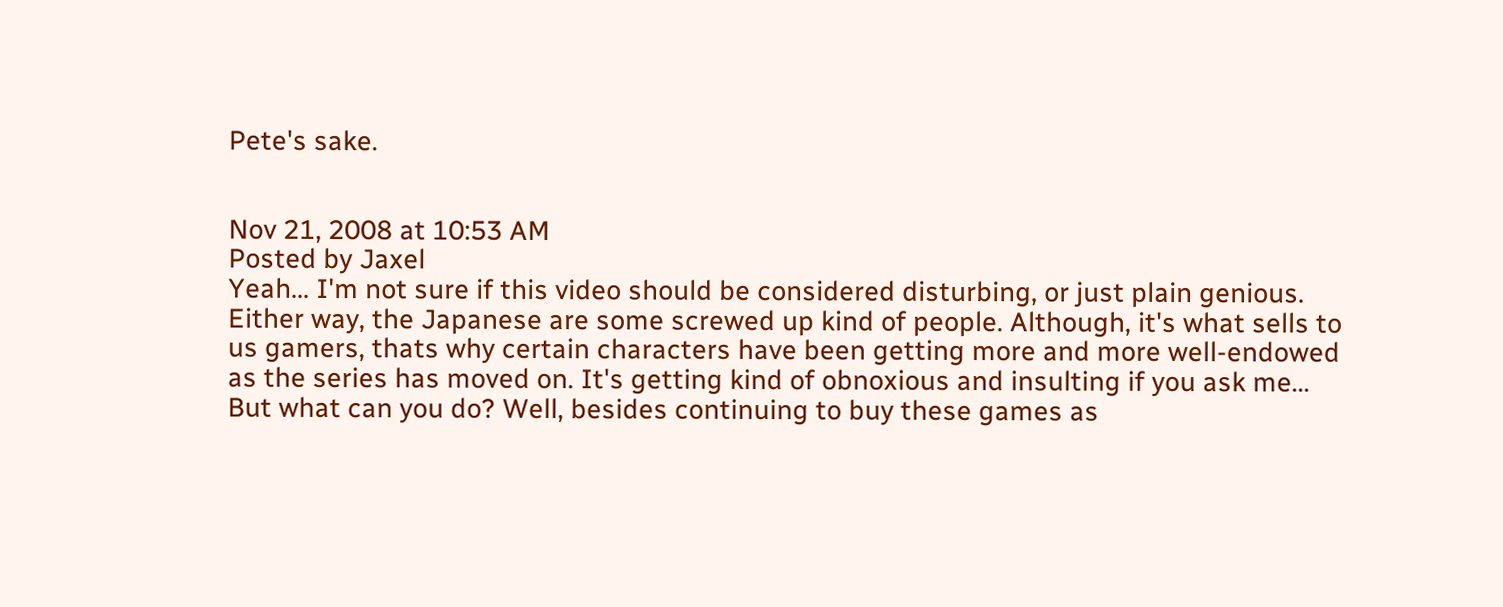Pete's sake.


Nov 21, 2008 at 10:53 AM
Posted by Jaxel
Yeah... I'm not sure if this video should be considered disturbing, or just plain genious. Either way, the Japanese are some screwed up kind of people. Although, it's what sells to us gamers, thats why certain characters have been getting more and more well-endowed as the series has moved on. It's getting kind of obnoxious and insulting if you ask me... But what can you do? Well, besides continuing to buy these games as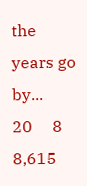the years go by...
20     8     8,615